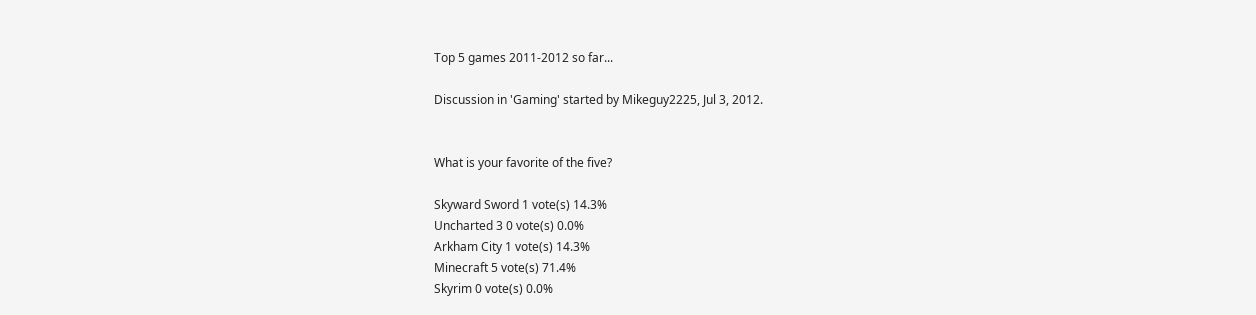Top 5 games 2011-2012 so far...

Discussion in 'Gaming' started by Mikeguy2225, Jul 3, 2012.


What is your favorite of the five?

Skyward Sword 1 vote(s) 14.3%
Uncharted 3 0 vote(s) 0.0%
Arkham City 1 vote(s) 14.3%
Minecraft 5 vote(s) 71.4%
Skyrim 0 vote(s) 0.0%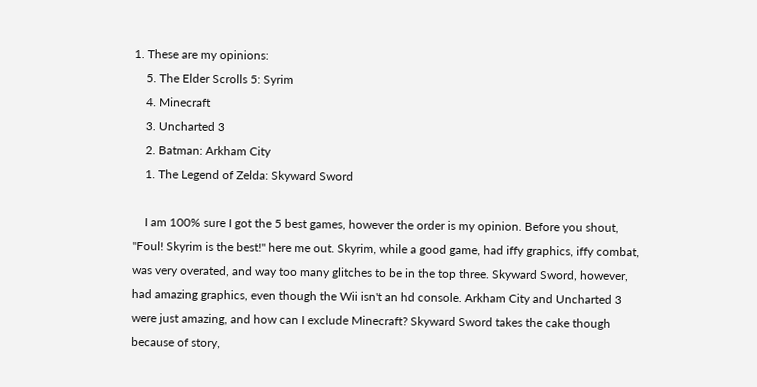1. These are my opinions:
    5. The Elder Scrolls 5: Syrim
    4. Minecraft
    3. Uncharted 3
    2. Batman: Arkham City
    1. The Legend of Zelda: Skyward Sword

    I am 100% sure I got the 5 best games, however the order is my opinion. Before you shout, "Foul! Skyrim is the best!" here me out. Skyrim, while a good game, had iffy graphics, iffy combat, was very overated, and way too many glitches to be in the top three. Skyward Sword, however, had amazing graphics, even though the Wii isn't an hd console. Arkham City and Uncharted 3 were just amazing, and how can I exclude Minecraft? Skyward Sword takes the cake though because of story,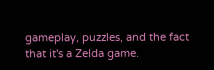gameplay, puzzles, and the fact that it's a Zelda game.